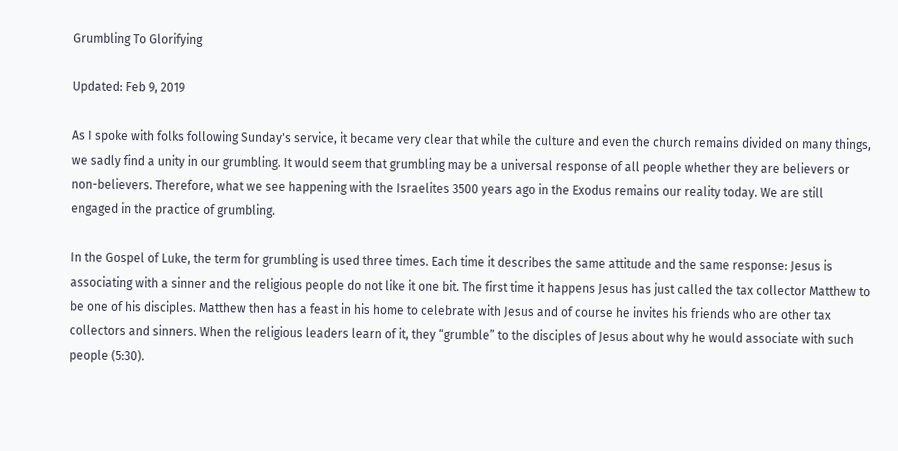Grumbling To Glorifying

Updated: Feb 9, 2019

As I spoke with folks following Sunday's service, it became very clear that while the culture and even the church remains divided on many things, we sadly find a unity in our grumbling. It would seem that grumbling may be a universal response of all people whether they are believers or non-believers. Therefore, what we see happening with the Israelites 3500 years ago in the Exodus remains our reality today. We are still engaged in the practice of grumbling.

In the Gospel of Luke, the term for grumbling is used three times. Each time it describes the same attitude and the same response: Jesus is associating with a sinner and the religious people do not like it one bit. The first time it happens Jesus has just called the tax collector Matthew to be one of his disciples. Matthew then has a feast in his home to celebrate with Jesus and of course he invites his friends who are other tax collectors and sinners. When the religious leaders learn of it, they “grumble” to the disciples of Jesus about why he would associate with such people (5:30).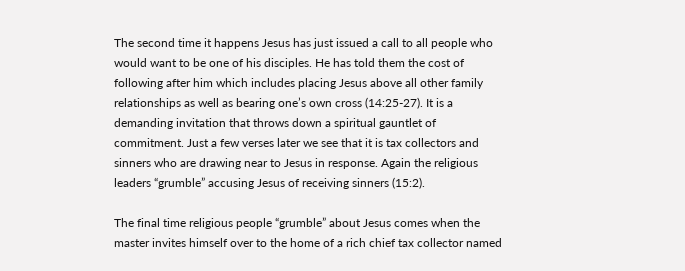The second time it happens Jesus has just issued a call to all people who would want to be one of his disciples. He has told them the cost of following after him which includes placing Jesus above all other family relationships as well as bearing one’s own cross (14:25-27). It is a demanding invitation that throws down a spiritual gauntlet of commitment. Just a few verses later we see that it is tax collectors and sinners who are drawing near to Jesus in response. Again the religious leaders “grumble” accusing Jesus of receiving sinners (15:2).

The final time religious people “grumble” about Jesus comes when the master invites himself over to the home of a rich chief tax collector named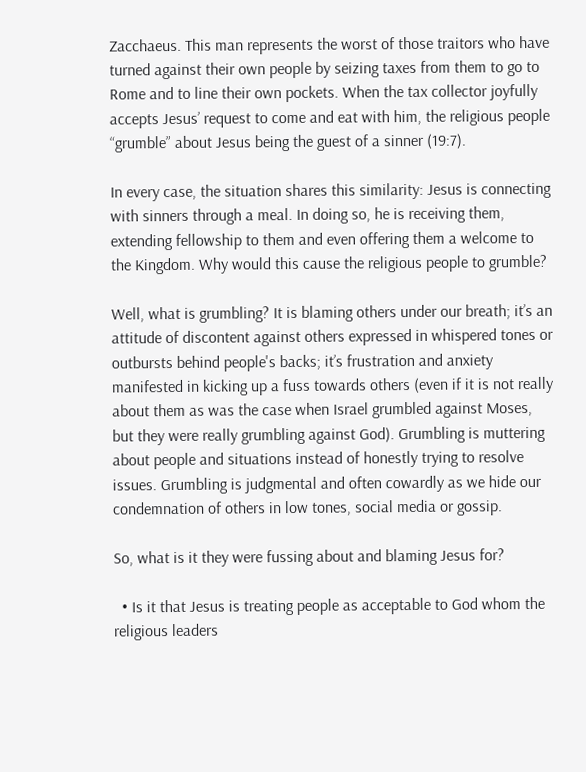Zacchaeus. This man represents the worst of those traitors who have turned against their own people by seizing taxes from them to go to Rome and to line their own pockets. When the tax collector joyfully accepts Jesus’ request to come and eat with him, the religious people “grumble” about Jesus being the guest of a sinner (19:7).

In every case, the situation shares this similarity: Jesus is connecting with sinners through a meal. In doing so, he is receiving them, extending fellowship to them and even offering them a welcome to the Kingdom. Why would this cause the religious people to grumble?

Well, what is grumbling? It is blaming others under our breath; it’s an attitude of discontent against others expressed in whispered tones or outbursts behind people's backs; it’s frustration and anxiety manifested in kicking up a fuss towards others (even if it is not really about them as was the case when Israel grumbled against Moses, but they were really grumbling against God). Grumbling is muttering about people and situations instead of honestly trying to resolve issues. Grumbling is judgmental and often cowardly as we hide our condemnation of others in low tones, social media or gossip.

So, what is it they were fussing about and blaming Jesus for?

  • Is it that Jesus is treating people as acceptable to God whom the religious leaders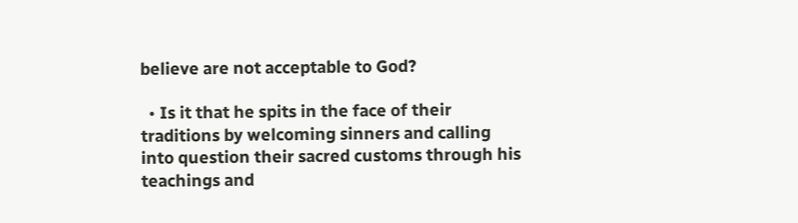believe are not acceptable to God?

  • Is it that he spits in the face of their traditions by welcoming sinners and calling into question their sacred customs through his teachings and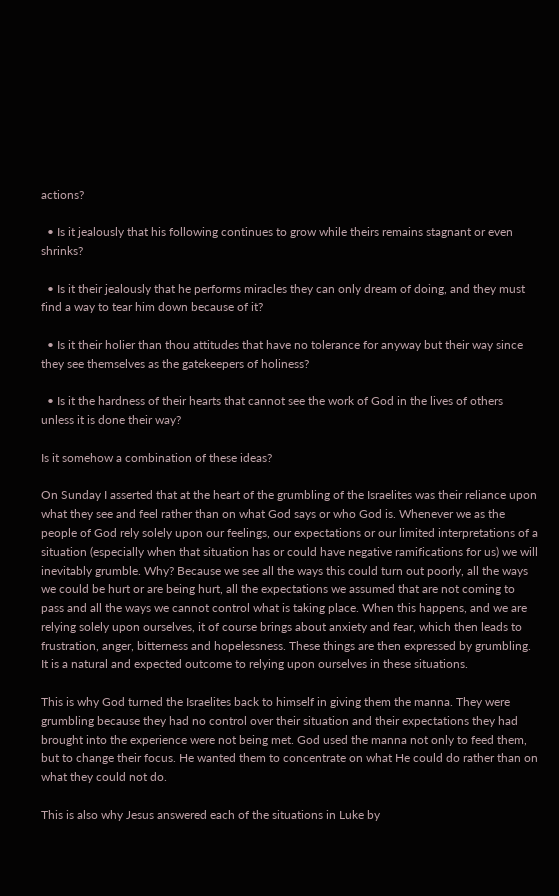actions?

  • Is it jealously that his following continues to grow while theirs remains stagnant or even shrinks?

  • Is it their jealously that he performs miracles they can only dream of doing, and they must find a way to tear him down because of it?

  • Is it their holier than thou attitudes that have no tolerance for anyway but their way since they see themselves as the gatekeepers of holiness?

  • Is it the hardness of their hearts that cannot see the work of God in the lives of others unless it is done their way?

Is it somehow a combination of these ideas?

On Sunday I asserted that at the heart of the grumbling of the Israelites was their reliance upon what they see and feel rather than on what God says or who God is. Whenever we as the people of God rely solely upon our feelings, our expectations or our limited interpretations of a situation (especially when that situation has or could have negative ramifications for us) we will inevitably grumble. Why? Because we see all the ways this could turn out poorly, all the ways we could be hurt or are being hurt, all the expectations we assumed that are not coming to pass and all the ways we cannot control what is taking place. When this happens, and we are relying solely upon ourselves, it of course brings about anxiety and fear, which then leads to frustration, anger, bitterness and hopelessness. These things are then expressed by grumbling. It is a natural and expected outcome to relying upon ourselves in these situations.

This is why God turned the Israelites back to himself in giving them the manna. They were grumbling because they had no control over their situation and their expectations they had brought into the experience were not being met. God used the manna not only to feed them, but to change their focus. He wanted them to concentrate on what He could do rather than on what they could not do.

This is also why Jesus answered each of the situations in Luke by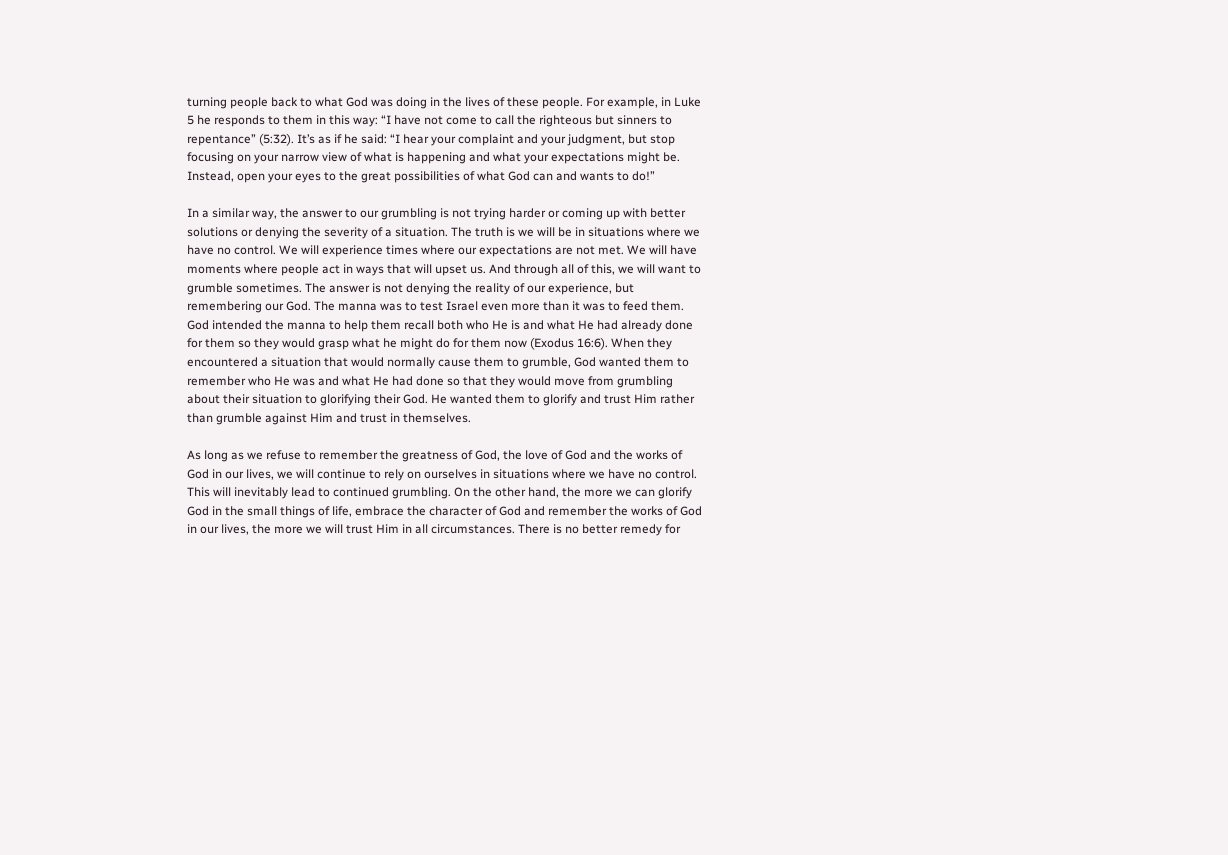turning people back to what God was doing in the lives of these people. For example, in Luke 5 he responds to them in this way: “I have not come to call the righteous but sinners to repentance” (5:32). It’s as if he said: “I hear your complaint and your judgment, but stop focusing on your narrow view of what is happening and what your expectations might be. Instead, open your eyes to the great possibilities of what God can and wants to do!”

In a similar way, the answer to our grumbling is not trying harder or coming up with better solutions or denying the severity of a situation. The truth is we will be in situations where we have no control. We will experience times where our expectations are not met. We will have moments where people act in ways that will upset us. And through all of this, we will want to grumble sometimes. The answer is not denying the reality of our experience, but remembering our God. The manna was to test Israel even more than it was to feed them. God intended the manna to help them recall both who He is and what He had already done for them so they would grasp what he might do for them now (Exodus 16:6). When they encountered a situation that would normally cause them to grumble, God wanted them to remember who He was and what He had done so that they would move from grumbling about their situation to glorifying their God. He wanted them to glorify and trust Him rather than grumble against Him and trust in themselves.

As long as we refuse to remember the greatness of God, the love of God and the works of God in our lives, we will continue to rely on ourselves in situations where we have no control. This will inevitably lead to continued grumbling. On the other hand, the more we can glorify God in the small things of life, embrace the character of God and remember the works of God in our lives, the more we will trust Him in all circumstances. There is no better remedy for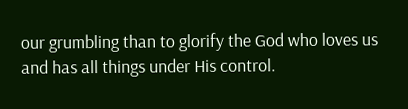our grumbling than to glorify the God who loves us and has all things under His control.